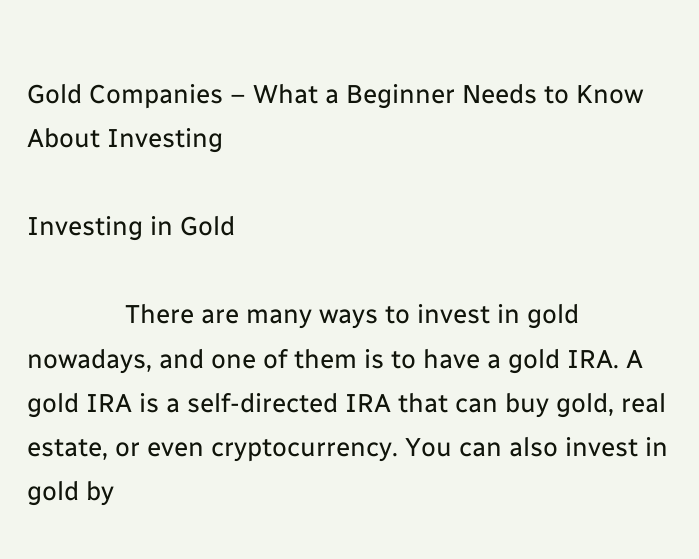Gold Companies – What a Beginner Needs to Know About Investing

Investing in Gold

              There are many ways to invest in gold nowadays, and one of them is to have a gold IRA. A gold IRA is a self-directed IRA that can buy gold, real estate, or even cryptocurrency. You can also invest in gold by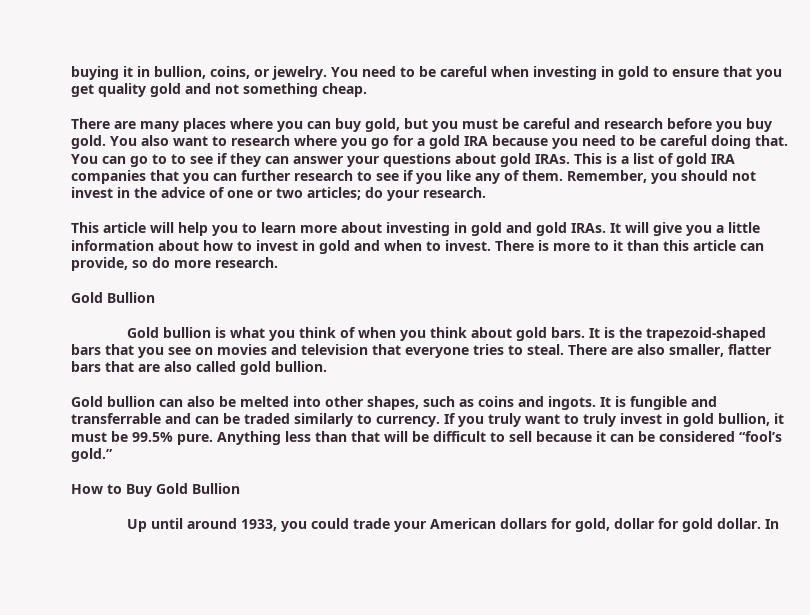buying it in bullion, coins, or jewelry. You need to be careful when investing in gold to ensure that you get quality gold and not something cheap.

There are many places where you can buy gold, but you must be careful and research before you buy gold. You also want to research where you go for a gold IRA because you need to be careful doing that. You can go to to see if they can answer your questions about gold IRAs. This is a list of gold IRA companies that you can further research to see if you like any of them. Remember, you should not invest in the advice of one or two articles; do your research.

This article will help you to learn more about investing in gold and gold IRAs. It will give you a little information about how to invest in gold and when to invest. There is more to it than this article can provide, so do more research.

Gold Bullion

              Gold bullion is what you think of when you think about gold bars. It is the trapezoid-shaped bars that you see on movies and television that everyone tries to steal. There are also smaller, flatter bars that are also called gold bullion.

Gold bullion can also be melted into other shapes, such as coins and ingots. It is fungible and transferrable and can be traded similarly to currency. If you truly want to truly invest in gold bullion, it must be 99.5% pure. Anything less than that will be difficult to sell because it can be considered “fool’s gold.”

How to Buy Gold Bullion

              Up until around 1933, you could trade your American dollars for gold, dollar for gold dollar. In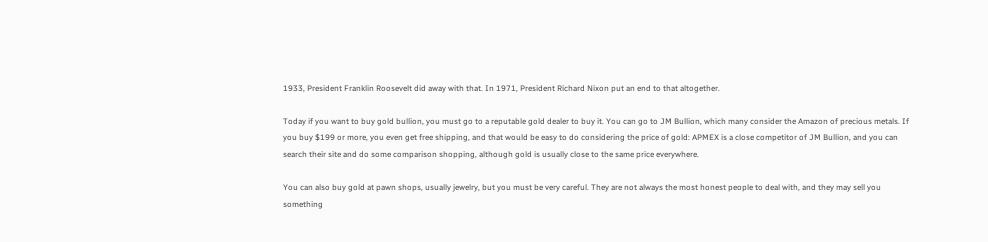1933, President Franklin Roosevelt did away with that. In 1971, President Richard Nixon put an end to that altogether.

Today if you want to buy gold bullion, you must go to a reputable gold dealer to buy it. You can go to JM Bullion, which many consider the Amazon of precious metals. If you buy $199 or more, you even get free shipping, and that would be easy to do considering the price of gold: APMEX is a close competitor of JM Bullion, and you can search their site and do some comparison shopping, although gold is usually close to the same price everywhere.

You can also buy gold at pawn shops, usually jewelry, but you must be very careful. They are not always the most honest people to deal with, and they may sell you something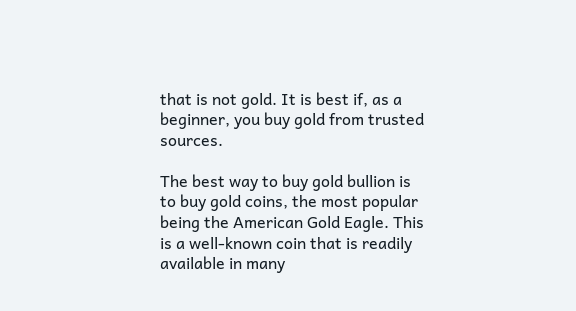that is not gold. It is best if, as a beginner, you buy gold from trusted sources.

The best way to buy gold bullion is to buy gold coins, the most popular being the American Gold Eagle. This is a well-known coin that is readily available in many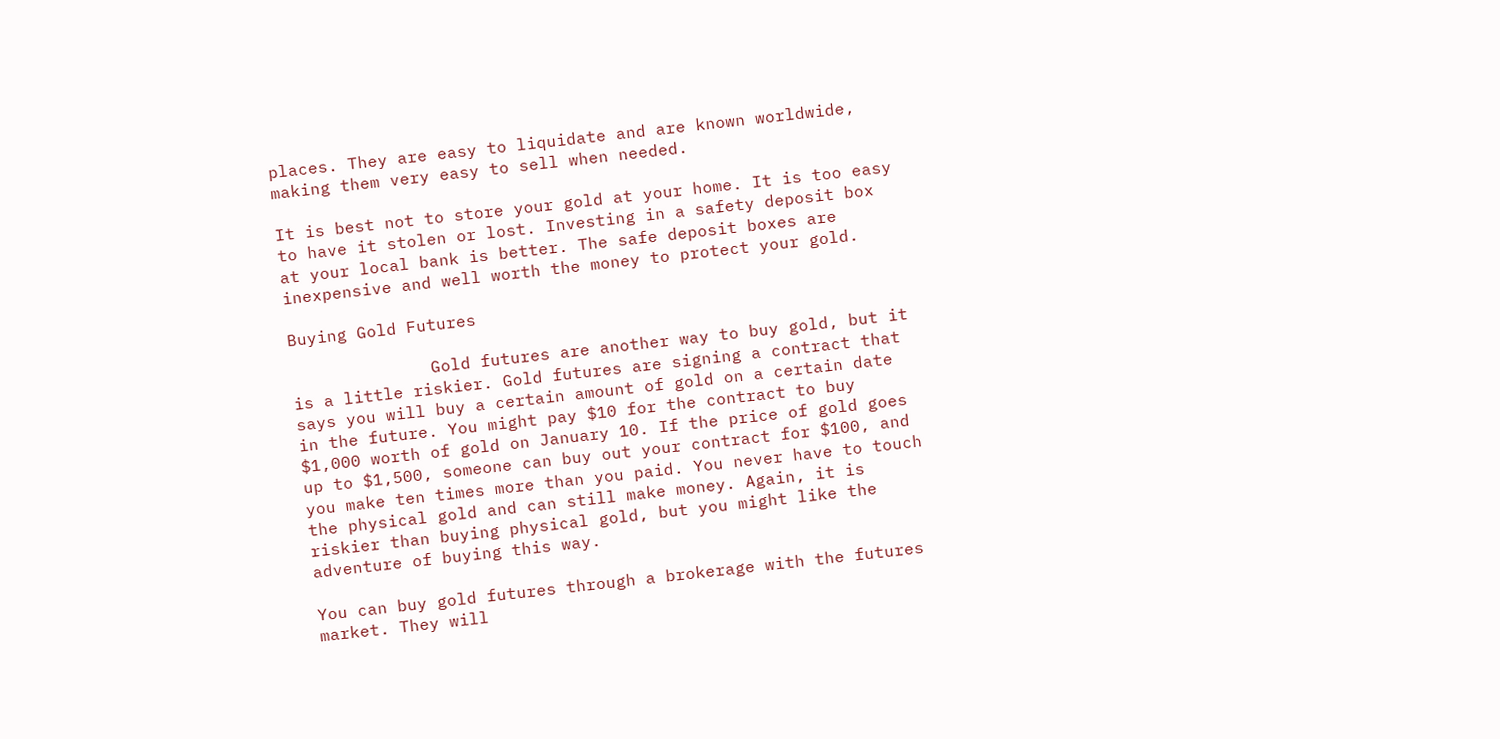places. They are easy to liquidate and are known worldwide, making them very easy to sell when needed.

It is best not to store your gold at your home. It is too easy to have it stolen or lost. Investing in a safety deposit box at your local bank is better. The safe deposit boxes are inexpensive and well worth the money to protect your gold.

Buying Gold Futures

              Gold futures are another way to buy gold, but it is a little riskier. Gold futures are signing a contract that says you will buy a certain amount of gold on a certain date in the future. You might pay $10 for the contract to buy $1,000 worth of gold on January 10. If the price of gold goes up to $1,500, someone can buy out your contract for $100, and you make ten times more than you paid. You never have to touch the physical gold and can still make money. Again, it is riskier than buying physical gold, but you might like the adventure of buying this way.

You can buy gold futures through a brokerage with the futures market. They will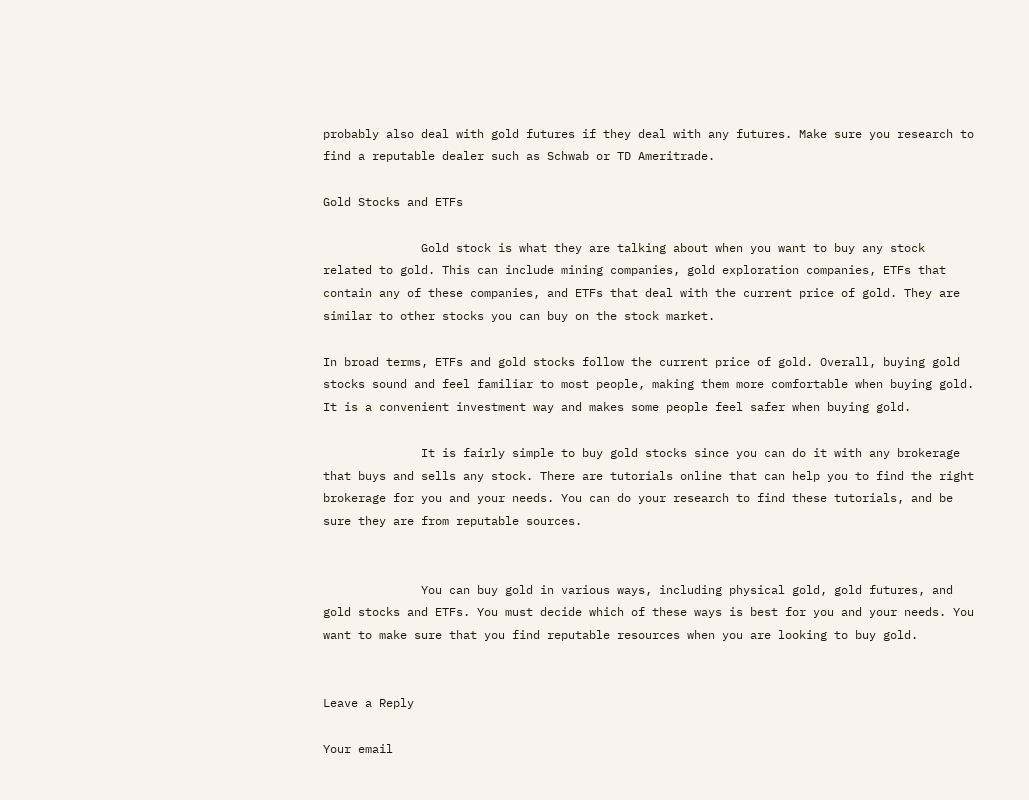probably also deal with gold futures if they deal with any futures. Make sure you research to find a reputable dealer such as Schwab or TD Ameritrade.

Gold Stocks and ETFs

              Gold stock is what they are talking about when you want to buy any stock related to gold. This can include mining companies, gold exploration companies, ETFs that contain any of these companies, and ETFs that deal with the current price of gold. They are similar to other stocks you can buy on the stock market.

In broad terms, ETFs and gold stocks follow the current price of gold. Overall, buying gold stocks sound and feel familiar to most people, making them more comfortable when buying gold. It is a convenient investment way and makes some people feel safer when buying gold.

              It is fairly simple to buy gold stocks since you can do it with any brokerage that buys and sells any stock. There are tutorials online that can help you to find the right brokerage for you and your needs. You can do your research to find these tutorials, and be sure they are from reputable sources.


              You can buy gold in various ways, including physical gold, gold futures, and gold stocks and ETFs. You must decide which of these ways is best for you and your needs. You want to make sure that you find reputable resources when you are looking to buy gold.


Leave a Reply

Your email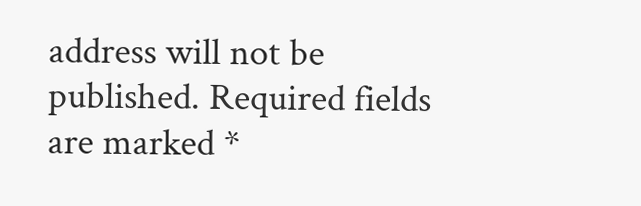address will not be published. Required fields are marked *